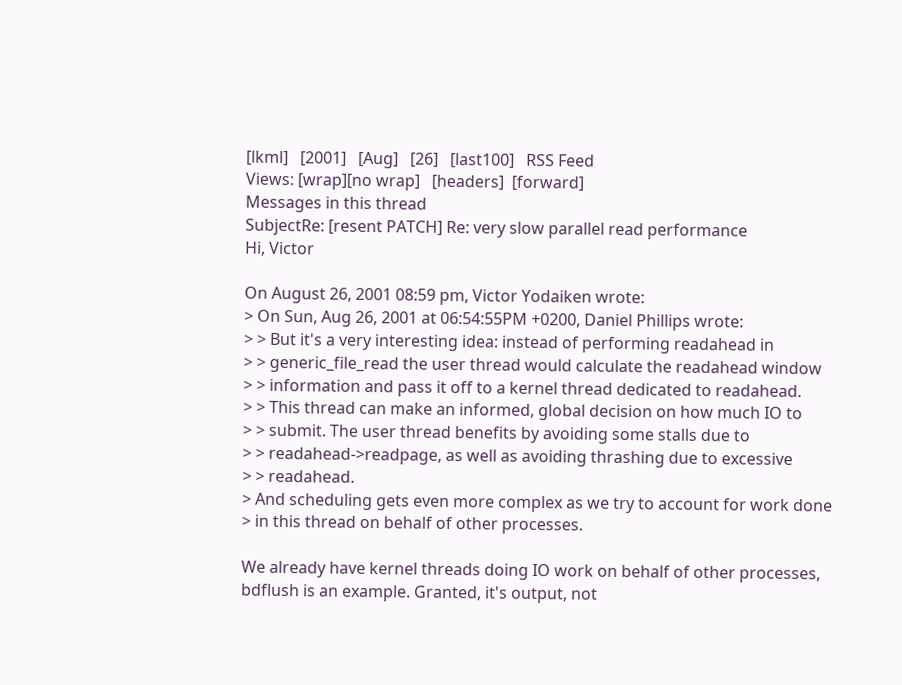[lkml]   [2001]   [Aug]   [26]   [last100]   RSS Feed
Views: [wrap][no wrap]   [headers]  [forward]
Messages in this thread
SubjectRe: [resent PATCH] Re: very slow parallel read performance
Hi, Victor

On August 26, 2001 08:59 pm, Victor Yodaiken wrote:
> On Sun, Aug 26, 2001 at 06:54:55PM +0200, Daniel Phillips wrote:
> > But it's a very interesting idea: instead of performing readahead in
> > generic_file_read the user thread would calculate the readahead window
> > information and pass it off to a kernel thread dedicated to readahead.
> > This thread can make an informed, global decision on how much IO to
> > submit. The user thread benefits by avoiding some stalls due to
> > readahead->readpage, as well as avoiding thrashing due to excessive
> > readahead.
> And scheduling gets even more complex as we try to account for work done
> in this thread on behalf of other processes.

We already have kernel threads doing IO work on behalf of other processes,
bdflush is an example. Granted, it's output, not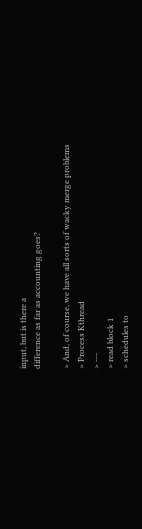input, but is there a
difference as far as accounting goes?

> And, of course, we have all sorts of wacky merge problems
> Process Kthread
> ---
> read block 1
> schedules to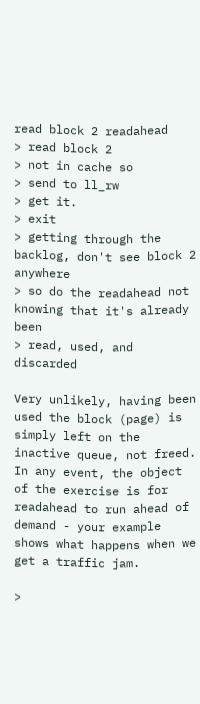read block 2 readahead
> read block 2
> not in cache so
> send to ll_rw
> get it.
> exit
> getting through the backlog, don't see block 2 anywhere
> so do the readahead not knowing that it's already been
> read, used, and discarded

Very unlikely, having been used the block (page) is simply left on the
inactive queue, not freed. In any event, the object of the exercise is for
readahead to run ahead of demand - your example shows what happens when we
get a traffic jam.

>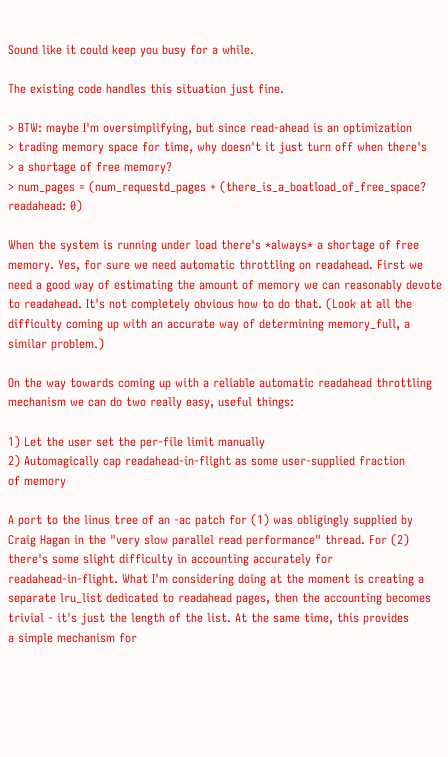Sound like it could keep you busy for a while.

The existing code handles this situation just fine.

> BTW: maybe I'm oversimplifying, but since read-ahead is an optimization
> trading memory space for time, why doesn't it just turn off when there's
> a shortage of free memory?
> num_pages = (num_requestd_pages + (there_is_a_boatload_of_free_space?
readahead: 0)

When the system is running under load there's *always* a shortage of free
memory. Yes, for sure we need automatic throttling on readahead. First we
need a good way of estimating the amount of memory we can reasonably devote
to readahead. It's not completely obvious how to do that. (Look at all the
difficulty coming up with an accurate way of determining memory_full, a
similar problem.)

On the way towards coming up with a reliable automatic readahead throttling
mechanism we can do two really easy, useful things:

1) Let the user set the per-file limit manually
2) Automagically cap readahead-in-flight as some user-supplied fraction
of memory

A port to the linus tree of an -ac patch for (1) was obligingly supplied by
Craig Hagan in the "very slow parallel read performance" thread. For (2)
there's some slight difficulty in accounting accurately for
readahead-in-flight. What I'm considering doing at the moment is creating a
separate lru_list dedicated to readahead pages, then the accounting becomes
trivial - it's just the length of the list. At the same time, this provides
a simple mechanism for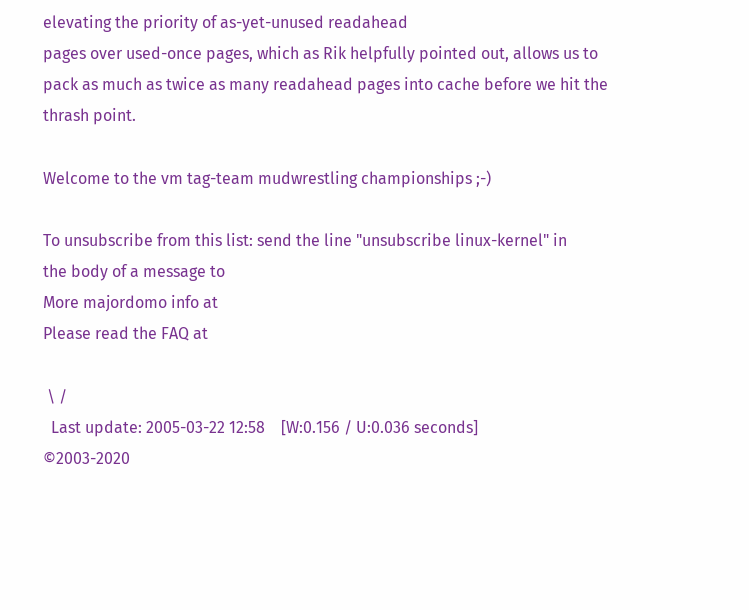elevating the priority of as-yet-unused readahead
pages over used-once pages, which as Rik helpfully pointed out, allows us to
pack as much as twice as many readahead pages into cache before we hit the
thrash point.

Welcome to the vm tag-team mudwrestling championships ;-)

To unsubscribe from this list: send the line "unsubscribe linux-kernel" in
the body of a message to
More majordomo info at
Please read the FAQ at

 \ /
  Last update: 2005-03-22 12:58    [W:0.156 / U:0.036 seconds]
©2003-2020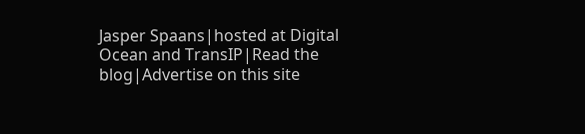Jasper Spaans|hosted at Digital Ocean and TransIP|Read the blog|Advertise on this site